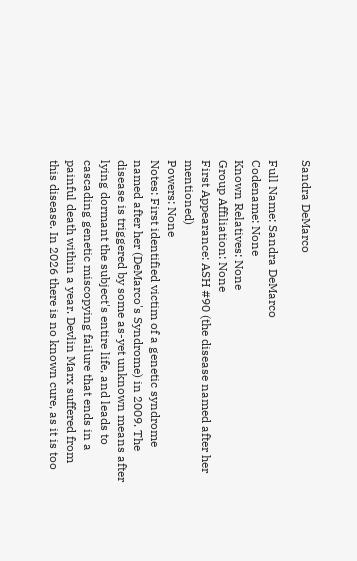Sandra DeMarco

Full Name: Sandra DeMarco
Codename: None
Known Relatives: None
Group Affiliation: None
First Appearance: ASH #90 (the disease named after her mentioned)
Powers: None
Notes: First identified victim of a genetic syndrome named after her (DeMarco's Syndrome) in 2009. The disease is triggered by some as-yet unknown means after lying dormant the subject's entire life, and leads to cascading genetic miscopying failure that ends in a painful death within a year. Devlin Marx suffered from this disease. In 2026 there is no known cure, as it is too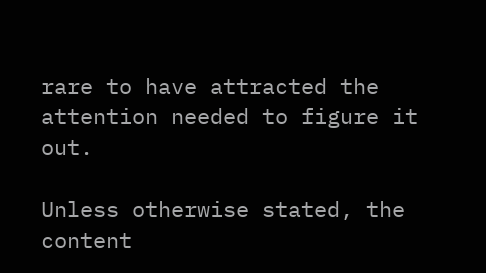rare to have attracted the attention needed to figure it out.

Unless otherwise stated, the content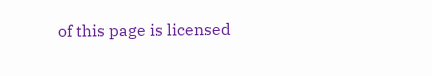of this page is licensed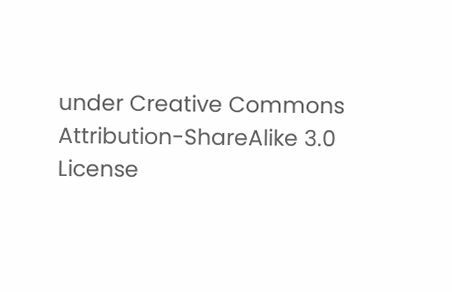under Creative Commons Attribution-ShareAlike 3.0 License